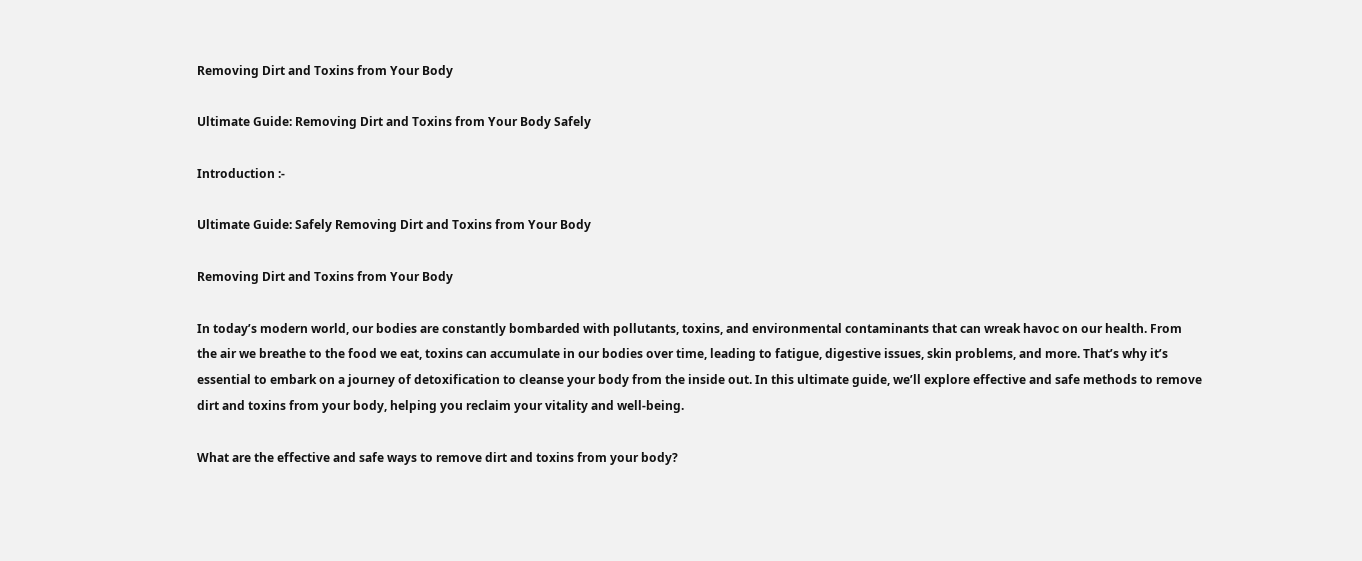Removing Dirt and Toxins from Your Body

Ultimate Guide: Removing Dirt and Toxins from Your Body Safely

Introduction :-

Ultimate Guide: Safely Removing Dirt and Toxins from Your Body

Removing Dirt and Toxins from Your Body

In today’s modern world, our bodies are constantly bombarded with pollutants, toxins, and environmental contaminants that can wreak havoc on our health. From the air we breathe to the food we eat, toxins can accumulate in our bodies over time, leading to fatigue, digestive issues, skin problems, and more. That’s why it’s essential to embark on a journey of detoxification to cleanse your body from the inside out. In this ultimate guide, we’ll explore effective and safe methods to remove dirt and toxins from your body, helping you reclaim your vitality and well-being.

What are the effective and safe ways to remove dirt and toxins from your body?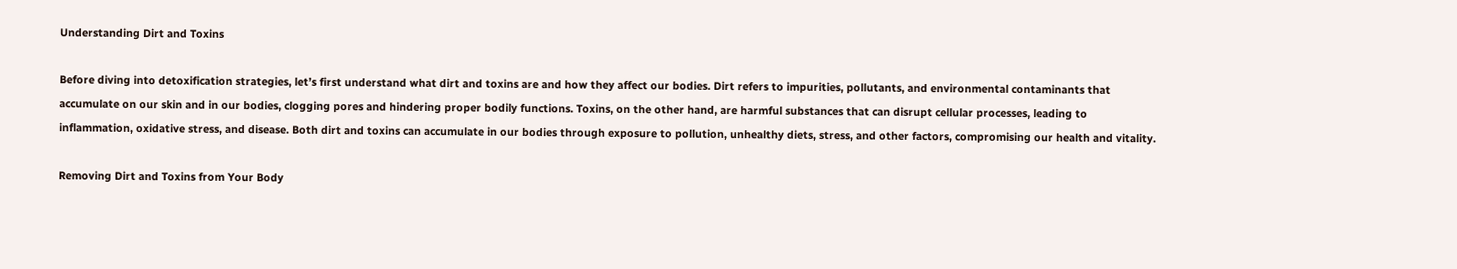Understanding Dirt and Toxins

Before diving into detoxification strategies, let’s first understand what dirt and toxins are and how they affect our bodies. Dirt refers to impurities, pollutants, and environmental contaminants that accumulate on our skin and in our bodies, clogging pores and hindering proper bodily functions. Toxins, on the other hand, are harmful substances that can disrupt cellular processes, leading to inflammation, oxidative stress, and disease. Both dirt and toxins can accumulate in our bodies through exposure to pollution, unhealthy diets, stress, and other factors, compromising our health and vitality.

Removing Dirt and Toxins from Your Body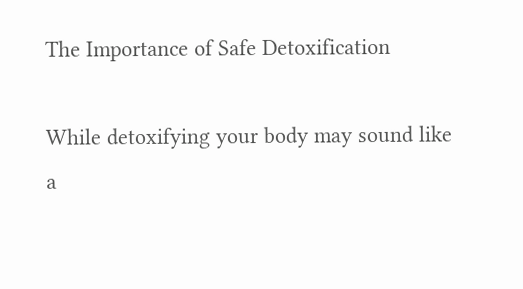The Importance of Safe Detoxification

While detoxifying your body may sound like a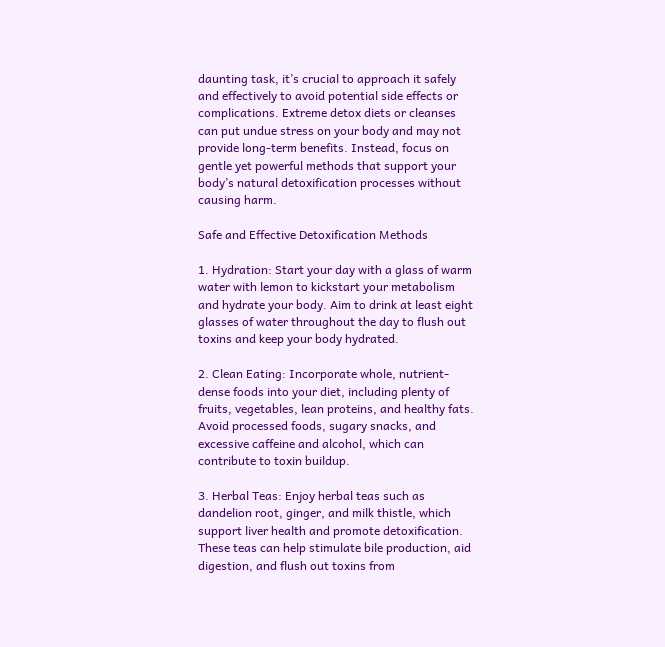daunting task, it’s crucial to approach it safely and effectively to avoid potential side effects or complications. Extreme detox diets or cleanses can put undue stress on your body and may not provide long-term benefits. Instead, focus on gentle yet powerful methods that support your body’s natural detoxification processes without causing harm.

Safe and Effective Detoxification Methods

1. Hydration: Start your day with a glass of warm water with lemon to kickstart your metabolism and hydrate your body. Aim to drink at least eight glasses of water throughout the day to flush out toxins and keep your body hydrated.

2. Clean Eating: Incorporate whole, nutrient-dense foods into your diet, including plenty of fruits, vegetables, lean proteins, and healthy fats. Avoid processed foods, sugary snacks, and excessive caffeine and alcohol, which can contribute to toxin buildup.

3. Herbal Teas: Enjoy herbal teas such as dandelion root, ginger, and milk thistle, which support liver health and promote detoxification. These teas can help stimulate bile production, aid digestion, and flush out toxins from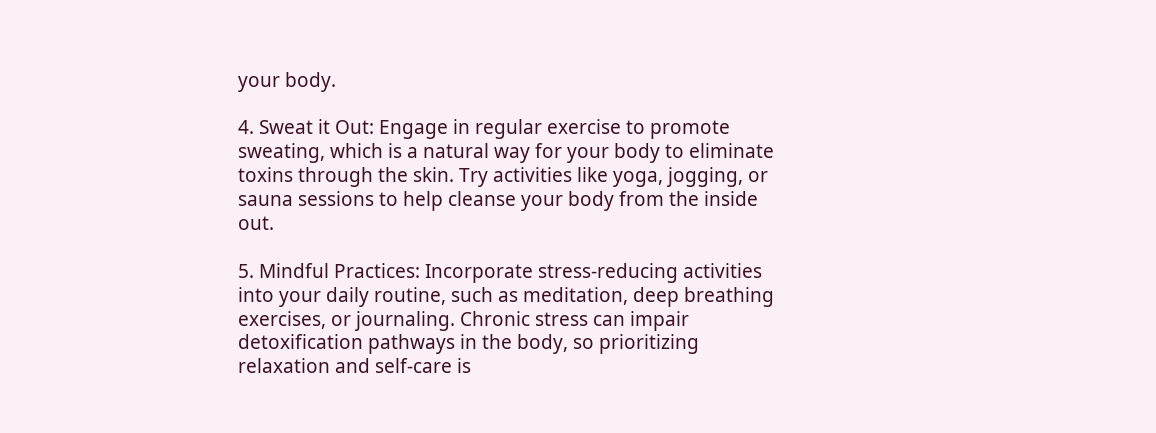your body.

4. Sweat it Out: Engage in regular exercise to promote sweating, which is a natural way for your body to eliminate toxins through the skin. Try activities like yoga, jogging, or sauna sessions to help cleanse your body from the inside out.

5. Mindful Practices: Incorporate stress-reducing activities into your daily routine, such as meditation, deep breathing exercises, or journaling. Chronic stress can impair detoxification pathways in the body, so prioritizing relaxation and self-care is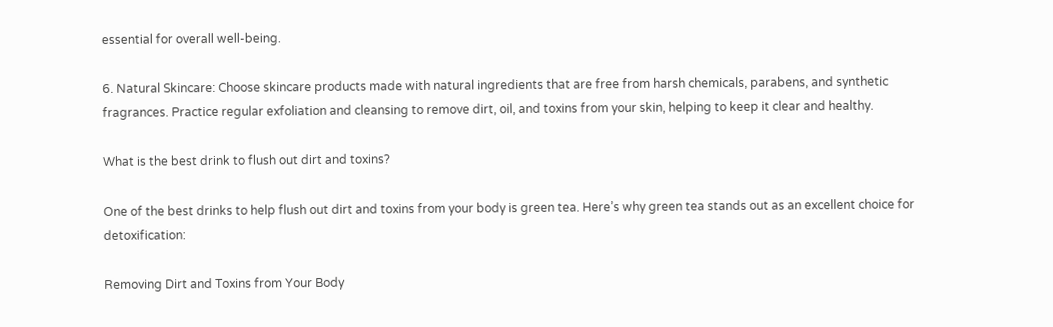essential for overall well-being.

6. Natural Skincare: Choose skincare products made with natural ingredients that are free from harsh chemicals, parabens, and synthetic fragrances. Practice regular exfoliation and cleansing to remove dirt, oil, and toxins from your skin, helping to keep it clear and healthy.

What is the best drink to flush out dirt and toxins?

One of the best drinks to help flush out dirt and toxins from your body is green tea. Here’s why green tea stands out as an excellent choice for detoxification:

Removing Dirt and Toxins from Your Body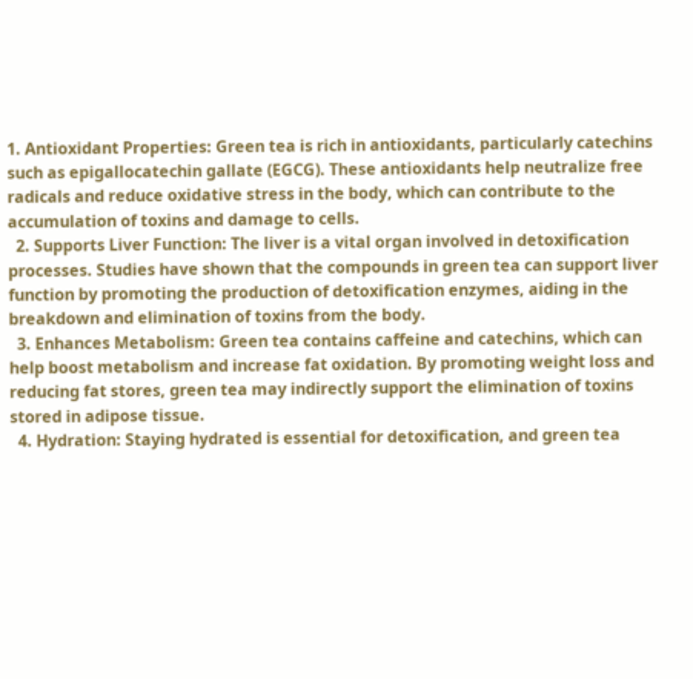1. Antioxidant Properties: Green tea is rich in antioxidants, particularly catechins such as epigallocatechin gallate (EGCG). These antioxidants help neutralize free radicals and reduce oxidative stress in the body, which can contribute to the accumulation of toxins and damage to cells.
  2. Supports Liver Function: The liver is a vital organ involved in detoxification processes. Studies have shown that the compounds in green tea can support liver function by promoting the production of detoxification enzymes, aiding in the breakdown and elimination of toxins from the body.
  3. Enhances Metabolism: Green tea contains caffeine and catechins, which can help boost metabolism and increase fat oxidation. By promoting weight loss and reducing fat stores, green tea may indirectly support the elimination of toxins stored in adipose tissue.
  4. Hydration: Staying hydrated is essential for detoxification, and green tea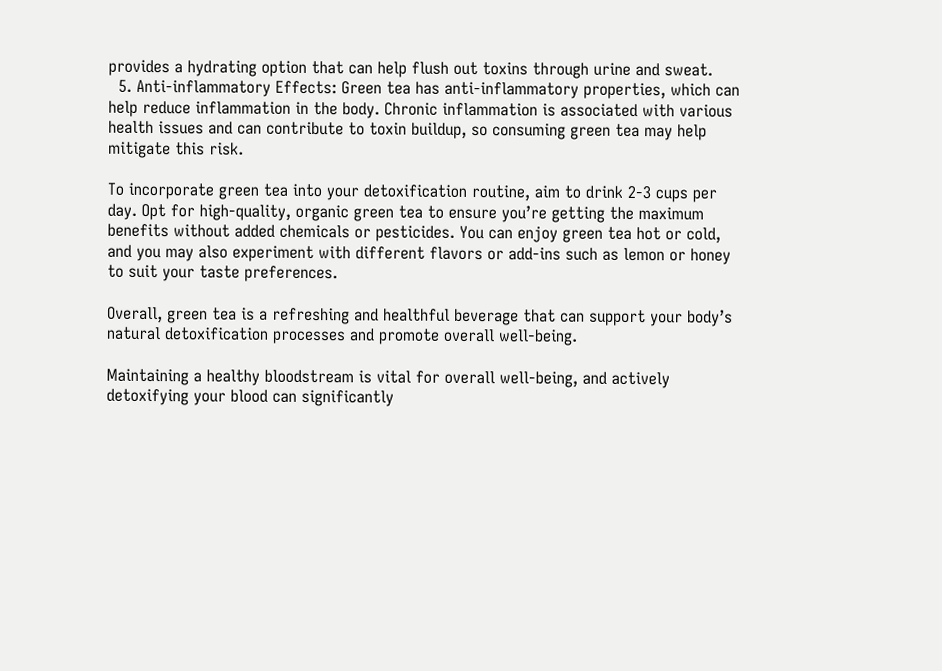provides a hydrating option that can help flush out toxins through urine and sweat.
  5. Anti-inflammatory Effects: Green tea has anti-inflammatory properties, which can help reduce inflammation in the body. Chronic inflammation is associated with various health issues and can contribute to toxin buildup, so consuming green tea may help mitigate this risk.

To incorporate green tea into your detoxification routine, aim to drink 2-3 cups per day. Opt for high-quality, organic green tea to ensure you’re getting the maximum benefits without added chemicals or pesticides. You can enjoy green tea hot or cold, and you may also experiment with different flavors or add-ins such as lemon or honey to suit your taste preferences.

Overall, green tea is a refreshing and healthful beverage that can support your body’s natural detoxification processes and promote overall well-being.

Maintaining a healthy bloodstream is vital for overall well-being, and actively detoxifying your blood can significantly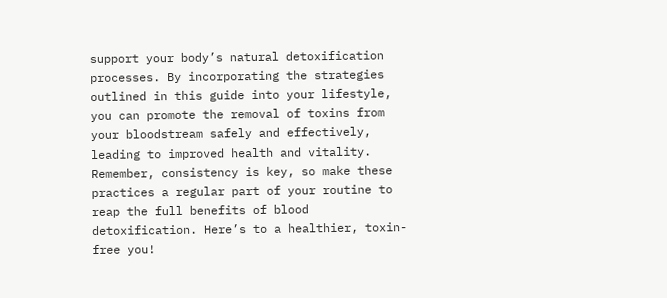support your body’s natural detoxification processes. By incorporating the strategies outlined in this guide into your lifestyle, you can promote the removal of toxins from your bloodstream safely and effectively, leading to improved health and vitality. Remember, consistency is key, so make these practices a regular part of your routine to reap the full benefits of blood detoxification. Here’s to a healthier, toxin-free you!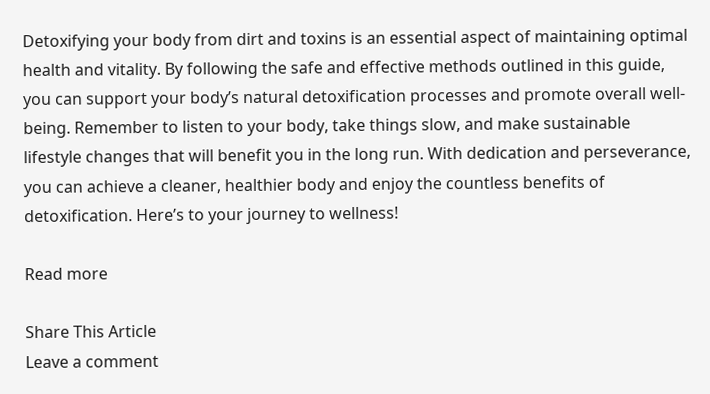Detoxifying your body from dirt and toxins is an essential aspect of maintaining optimal health and vitality. By following the safe and effective methods outlined in this guide, you can support your body’s natural detoxification processes and promote overall well-being. Remember to listen to your body, take things slow, and make sustainable lifestyle changes that will benefit you in the long run. With dedication and perseverance, you can achieve a cleaner, healthier body and enjoy the countless benefits of detoxification. Here’s to your journey to wellness!

Read more

Share This Article
Leave a comment